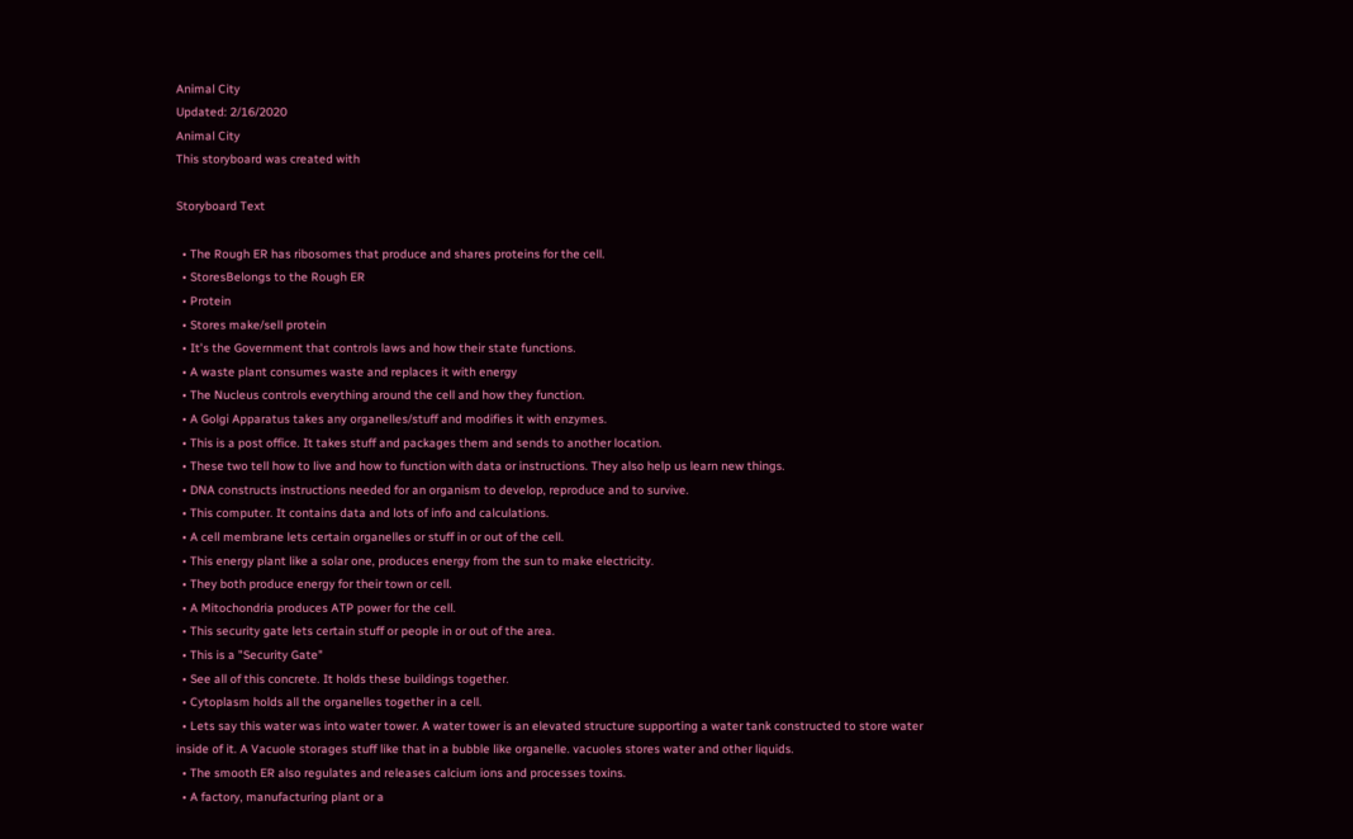Animal City
Updated: 2/16/2020
Animal City
This storyboard was created with

Storyboard Text

  • The Rough ER has ribosomes that produce and shares proteins for the cell.
  • StoresBelongs to the Rough ER
  • Protein
  • Stores make/sell protein
  • It's the Government that controls laws and how their state functions.
  • A waste plant consumes waste and replaces it with energy
  • The Nucleus controls everything around the cell and how they function.
  • A Golgi Apparatus takes any organelles/stuff and modifies it with enzymes.
  • This is a post office. It takes stuff and packages them and sends to another location.
  • These two tell how to live and how to function with data or instructions. They also help us learn new things.
  • DNA constructs instructions needed for an organism to develop, reproduce and to survive.
  • This computer. It contains data and lots of info and calculations.
  • A cell membrane lets certain organelles or stuff in or out of the cell.
  • This energy plant like a solar one, produces energy from the sun to make electricity.
  • They both produce energy for their town or cell.
  • A Mitochondria produces ATP power for the cell.
  • This security gate lets certain stuff or people in or out of the area.
  • This is a "Security Gate"
  • See all of this concrete. It holds these buildings together.
  • Cytoplasm holds all the organelles together in a cell.
  • Lets say this water was into water tower. A water tower is an elevated structure supporting a water tank constructed to store water inside of it. A Vacuole storages stuff like that in a bubble like organelle. vacuoles stores water and other liquids.
  • The smooth ER also regulates and releases calcium ions and processes toxins.
  • A factory, manufacturing plant or a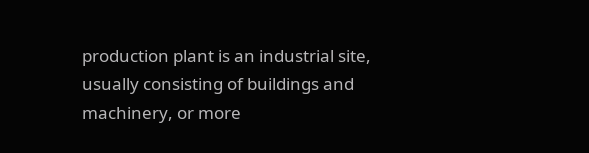production plant is an industrial site, usually consisting of buildings and machinery, or more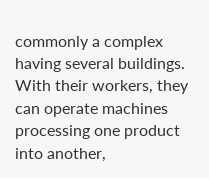commonly a complex having several buildings. With their workers, they can operate machines processing one product into another,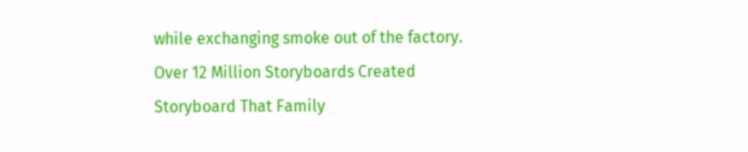while exchanging smoke out of the factory.
Over 12 Million Storyboards Created
Storyboard That Family